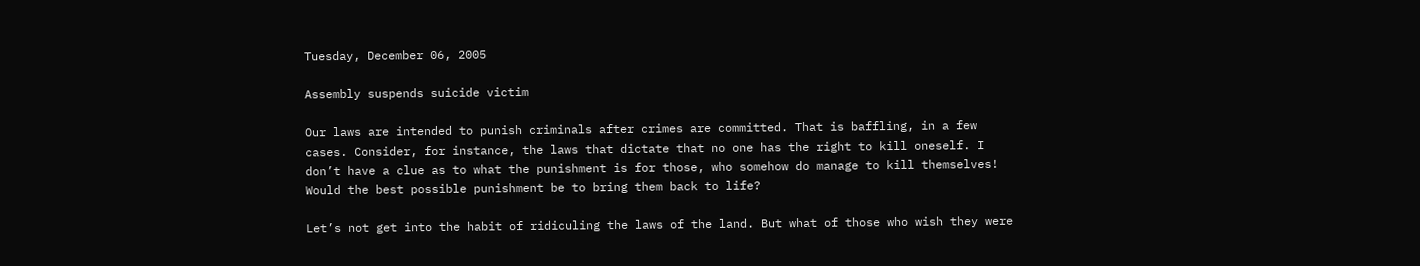Tuesday, December 06, 2005

Assembly suspends suicide victim

Our laws are intended to punish criminals after crimes are committed. That is baffling, in a few cases. Consider, for instance, the laws that dictate that no one has the right to kill oneself. I don’t have a clue as to what the punishment is for those, who somehow do manage to kill themselves! Would the best possible punishment be to bring them back to life?

Let’s not get into the habit of ridiculing the laws of the land. But what of those who wish they were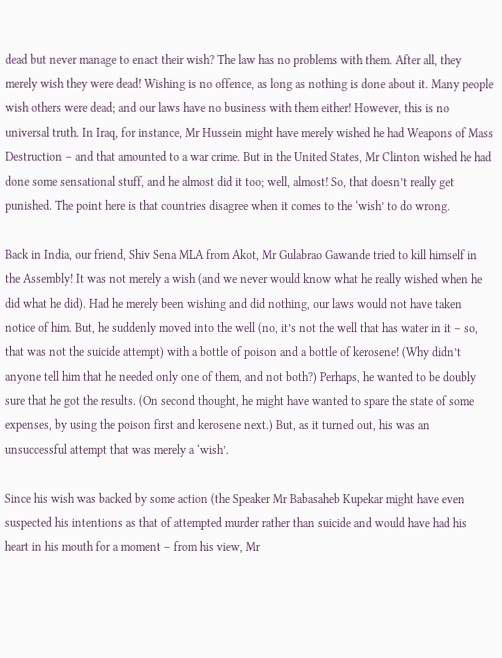dead but never manage to enact their wish? The law has no problems with them. After all, they merely wish they were dead! Wishing is no offence, as long as nothing is done about it. Many people wish others were dead; and our laws have no business with them either! However, this is no universal truth. In Iraq, for instance, Mr Hussein might have merely wished he had Weapons of Mass Destruction – and that amounted to a war crime. But in the United States, Mr Clinton wished he had done some sensational stuff, and he almost did it too; well, almost! So, that doesn’t really get punished. The point here is that countries disagree when it comes to the ‘wish’ to do wrong.

Back in India, our friend, Shiv Sena MLA from Akot, Mr Gulabrao Gawande tried to kill himself in the Assembly! It was not merely a wish (and we never would know what he really wished when he did what he did). Had he merely been wishing and did nothing, our laws would not have taken notice of him. But, he suddenly moved into the well (no, it’s not the well that has water in it – so, that was not the suicide attempt) with a bottle of poison and a bottle of kerosene! (Why didn’t anyone tell him that he needed only one of them, and not both?) Perhaps, he wanted to be doubly sure that he got the results. (On second thought, he might have wanted to spare the state of some expenses, by using the poison first and kerosene next.) But, as it turned out, his was an unsuccessful attempt that was merely a ‘wish’.

Since his wish was backed by some action (the Speaker Mr Babasaheb Kupekar might have even suspected his intentions as that of attempted murder rather than suicide and would have had his heart in his mouth for a moment – from his view, Mr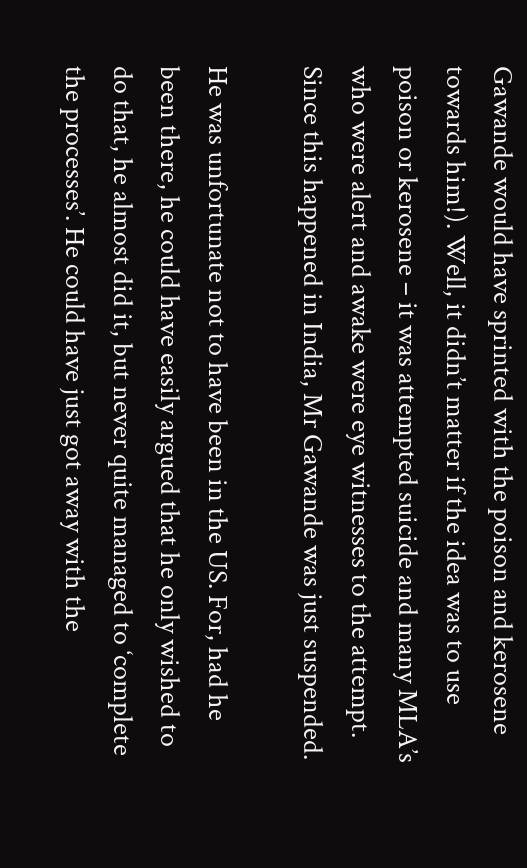Gawande would have sprinted with the poison and kerosene towards him!). Well, it didn’t matter if the idea was to use poison or kerosene – it was attempted suicide and many MLA’s who were alert and awake were eye witnesses to the attempt. Since this happened in India, Mr Gawande was just suspended.

He was unfortunate not to have been in the US. For, had he been there, he could have easily argued that he only wished to do that, he almost did it, but never quite managed to ‘complete the processes’. He could have just got away with the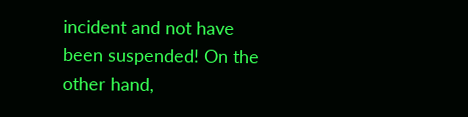incident and not have been suspended! On the other hand,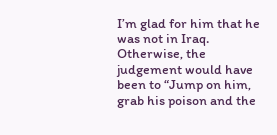I’m glad for him that he was not in Iraq. Otherwise, the judgement would have been to “Jump on him, grab his poison and the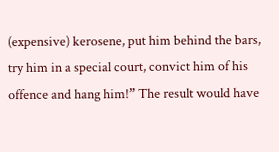(expensive) kerosene, put him behind the bars, try him in a special court, convict him of his offence and hang him!” The result would have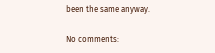been the same anyway.

No comments: